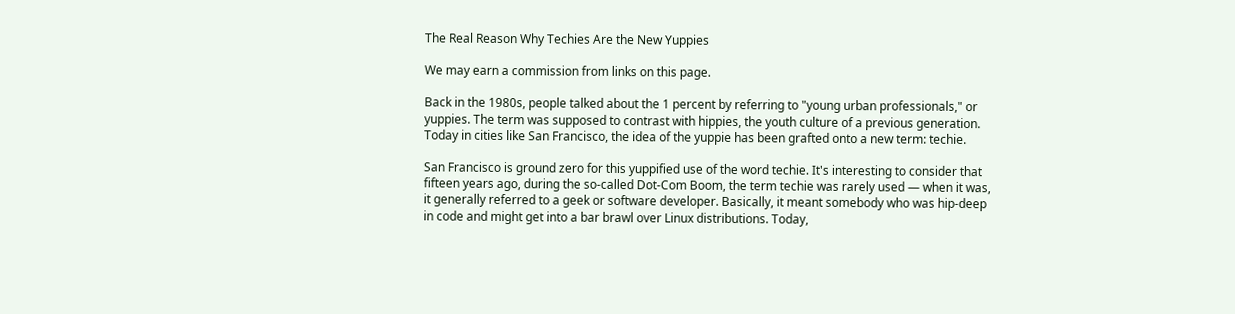The Real Reason Why Techies Are the New Yuppies

We may earn a commission from links on this page.

Back in the 1980s, people talked about the 1 percent by referring to "young urban professionals," or yuppies. The term was supposed to contrast with hippies, the youth culture of a previous generation. Today in cities like San Francisco, the idea of the yuppie has been grafted onto a new term: techie.

San Francisco is ground zero for this yuppified use of the word techie. It's interesting to consider that fifteen years ago, during the so-called Dot-Com Boom, the term techie was rarely used — when it was, it generally referred to a geek or software developer. Basically, it meant somebody who was hip-deep in code and might get into a bar brawl over Linux distributions. Today,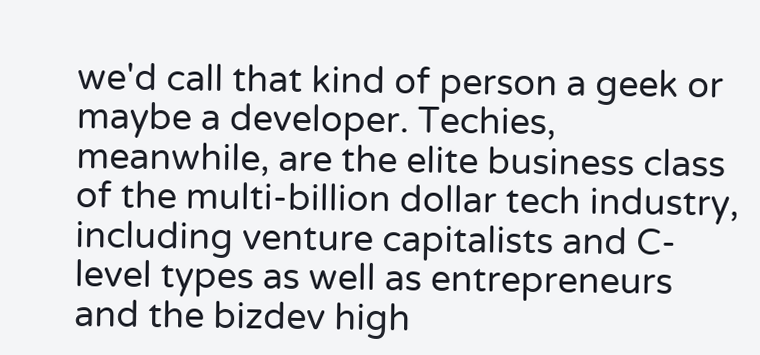we'd call that kind of person a geek or maybe a developer. Techies, meanwhile, are the elite business class of the multi-billion dollar tech industry, including venture capitalists and C-level types as well as entrepreneurs and the bizdev high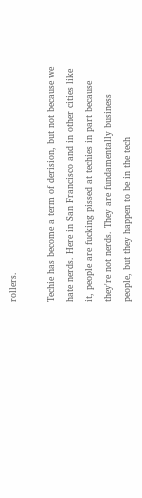rollers.

Techie has become a term of derision, but not because we hate nerds. Here in San Francisco and in other cities like it, people are fucking pissed at techies in part because they're not nerds. They are fundamentally business people, but they happen to be in the tech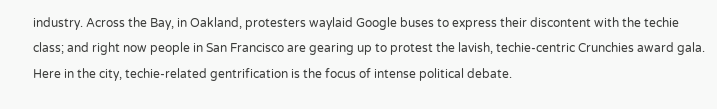industry. Across the Bay, in Oakland, protesters waylaid Google buses to express their discontent with the techie class; and right now people in San Francisco are gearing up to protest the lavish, techie-centric Crunchies award gala. Here in the city, techie-related gentrification is the focus of intense political debate.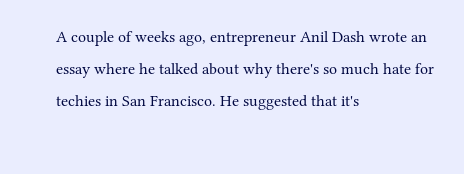A couple of weeks ago, entrepreneur Anil Dash wrote an essay where he talked about why there's so much hate for techies in San Francisco. He suggested that it's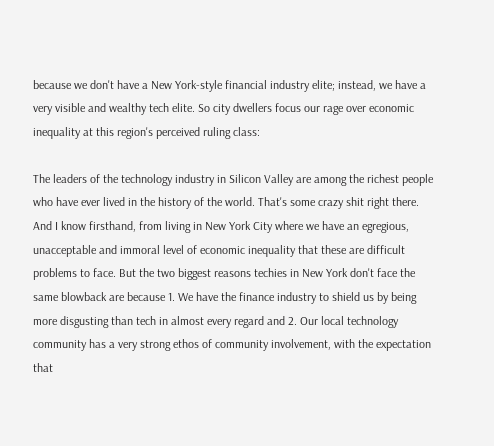because we don't have a New York-style financial industry elite; instead, we have a very visible and wealthy tech elite. So city dwellers focus our rage over economic inequality at this region's perceived ruling class:

The leaders of the technology industry in Silicon Valley are among the richest people who have ever lived in the history of the world. That's some crazy shit right there. And I know firsthand, from living in New York City where we have an egregious, unacceptable and immoral level of economic inequality that these are difficult problems to face. But the two biggest reasons techies in New York don't face the same blowback are because 1. We have the finance industry to shield us by being more disgusting than tech in almost every regard and 2. Our local technology community has a very strong ethos of community involvement, with the expectation that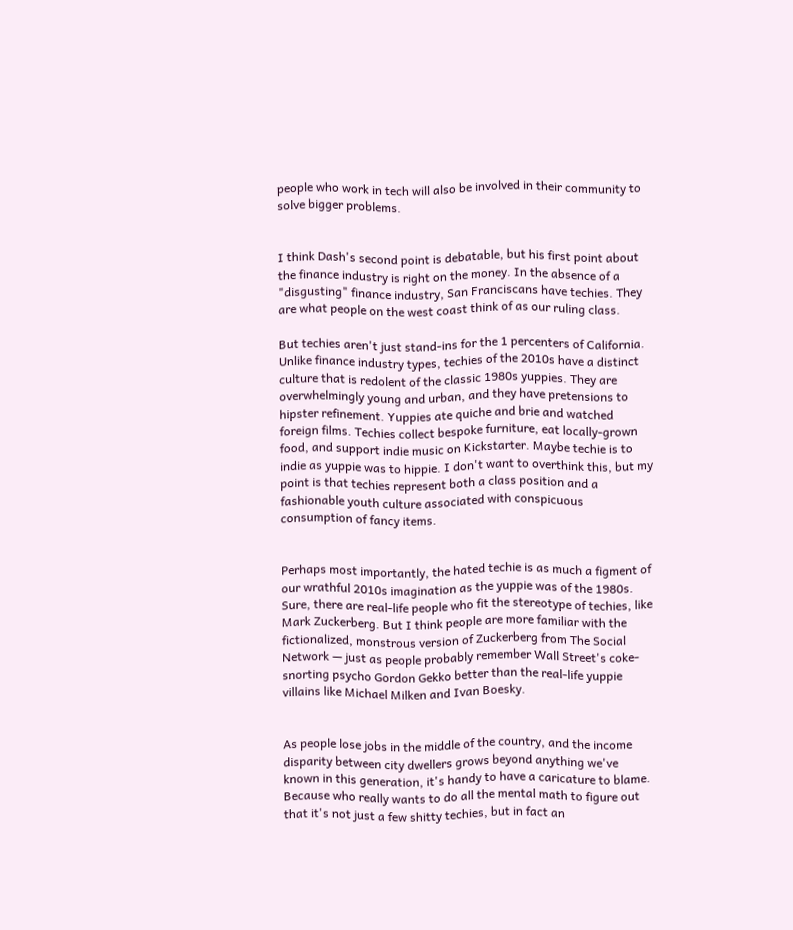people who work in tech will also be involved in their community to solve bigger problems.


I think Dash's second point is debatable, but his first point about the finance industry is right on the money. In the absence of a "disgusting" finance industry, San Franciscans have techies. They are what people on the west coast think of as our ruling class.

But techies aren't just stand-ins for the 1 percenters of California. Unlike finance industry types, techies of the 2010s have a distinct culture that is redolent of the classic 1980s yuppies. They are overwhelmingly young and urban, and they have pretensions to hipster refinement. Yuppies ate quiche and brie and watched foreign films. Techies collect bespoke furniture, eat locally-grown food, and support indie music on Kickstarter. Maybe techie is to indie as yuppie was to hippie. I don't want to overthink this, but my point is that techies represent both a class position and a fashionable youth culture associated with conspicuous consumption of fancy items.


Perhaps most importantly, the hated techie is as much a figment of our wrathful 2010s imagination as the yuppie was of the 1980s. Sure, there are real-life people who fit the stereotype of techies, like Mark Zuckerberg. But I think people are more familiar with the fictionalized, monstrous version of Zuckerberg from The Social Network — just as people probably remember Wall Street's coke-snorting psycho Gordon Gekko better than the real-life yuppie villains like Michael Milken and Ivan Boesky.


As people lose jobs in the middle of the country, and the income disparity between city dwellers grows beyond anything we've known in this generation, it's handy to have a caricature to blame. Because who really wants to do all the mental math to figure out that it's not just a few shitty techies, but in fact an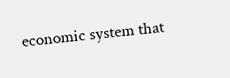economic system that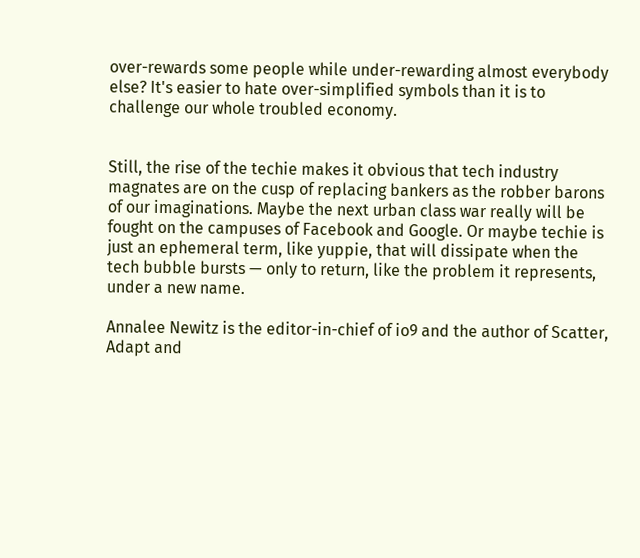over-rewards some people while under-rewarding almost everybody else? It's easier to hate over-simplified symbols than it is to challenge our whole troubled economy.


Still, the rise of the techie makes it obvious that tech industry magnates are on the cusp of replacing bankers as the robber barons of our imaginations. Maybe the next urban class war really will be fought on the campuses of Facebook and Google. Or maybe techie is just an ephemeral term, like yuppie, that will dissipate when the tech bubble bursts — only to return, like the problem it represents, under a new name.

Annalee Newitz is the editor-in-chief of io9 and the author of Scatter, Adapt and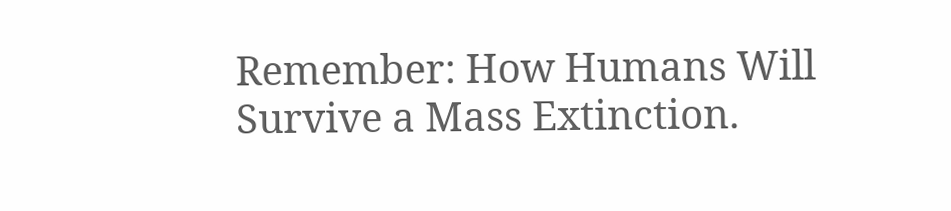Remember: How Humans Will Survive a Mass Extinction.